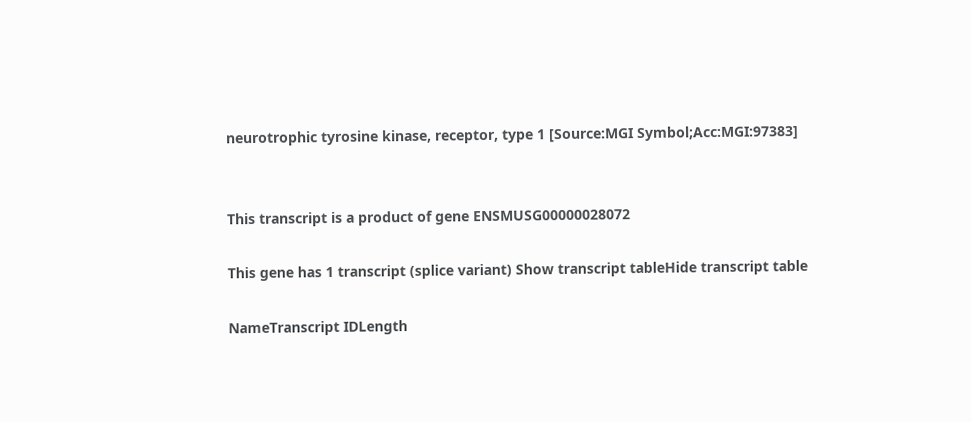neurotrophic tyrosine kinase, receptor, type 1 [Source:MGI Symbol;Acc:MGI:97383]


This transcript is a product of gene ENSMUSG00000028072

This gene has 1 transcript (splice variant) Show transcript tableHide transcript table

NameTranscript IDLength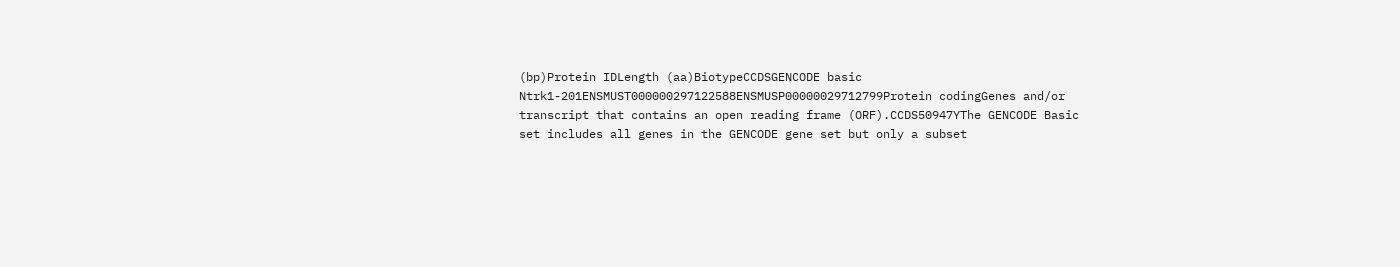(bp)Protein IDLength (aa)BiotypeCCDSGENCODE basic
Ntrk1-201ENSMUST000000297122588ENSMUSP00000029712799Protein codingGenes and/or transcript that contains an open reading frame (ORF).CCDS50947YThe GENCODE Basic set includes all genes in the GENCODE gene set but only a subset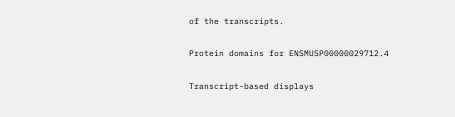of the transcripts.

Protein domains for ENSMUSP00000029712.4

Transcript-based displays